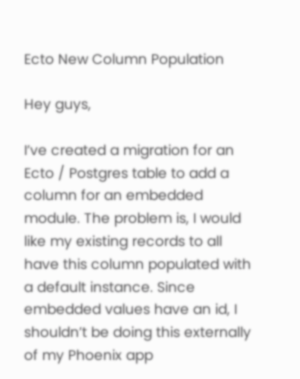Ecto New Column Population

Hey guys,

I’ve created a migration for an Ecto / Postgres table to add a column for an embedded module. The problem is, I would like my existing records to all have this column populated with a default instance. Since embedded values have an id, I shouldn’t be doing this externally of my Phoenix app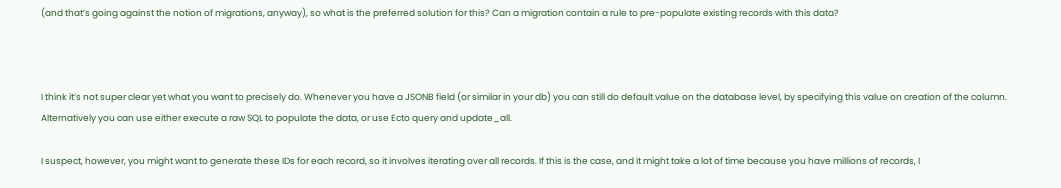(and that’s going against the notion of migrations, anyway), so what is the preferred solution for this? Can a migration contain a rule to pre-populate existing records with this data?



I think it’s not super clear yet what you want to precisely do. Whenever you have a JSONB field (or similar in your db) you can still do default value on the database level, by specifying this value on creation of the column. Alternatively you can use either execute a raw SQL to populate the data, or use Ecto query and update_all.

I suspect, however, you might want to generate these IDs for each record, so it involves iterating over all records. If this is the case, and it might take a lot of time because you have millions of records, I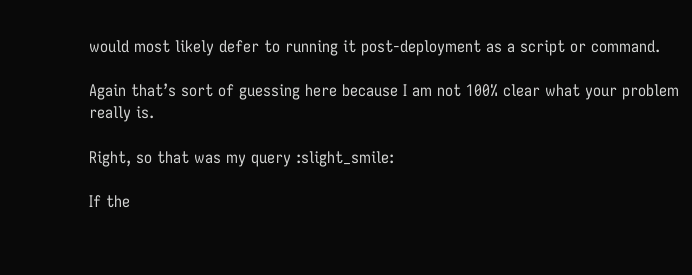would most likely defer to running it post-deployment as a script or command.

Again that’s sort of guessing here because I am not 100% clear what your problem really is.

Right, so that was my query :slight_smile:

If the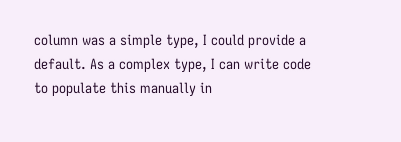column was a simple type, I could provide a default. As a complex type, I can write code to populate this manually in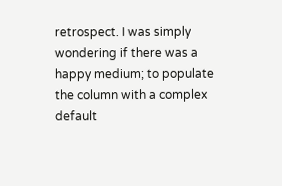retrospect. I was simply wondering if there was a happy medium; to populate the column with a complex default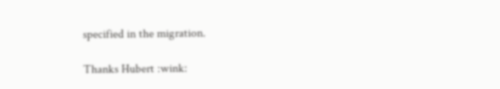specified in the migration.

Thanks Hubert :wink: